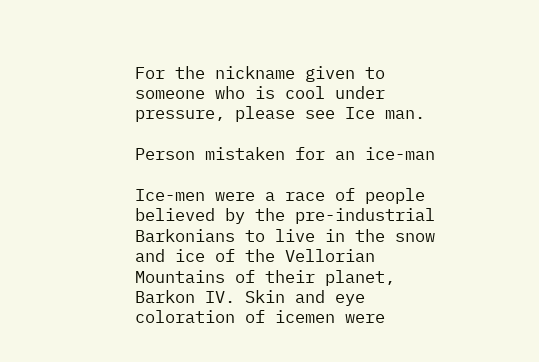For the nickname given to someone who is cool under pressure, please see Ice man.

Person mistaken for an ice-man

Ice-men were a race of people believed by the pre-industrial Barkonians to live in the snow and ice of the Vellorian Mountains of their planet, Barkon IV. Skin and eye coloration of icemen were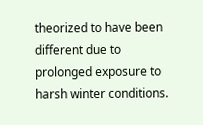theorized to have been different due to prolonged exposure to harsh winter conditions.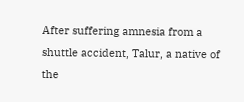After suffering amnesia from a shuttle accident, Talur, a native of the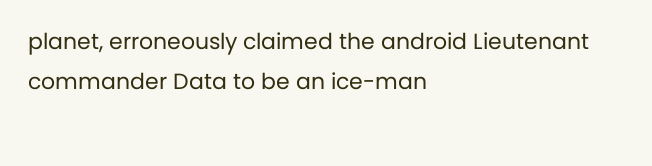planet, erroneously claimed the android Lieutenant commander Data to be an ice-man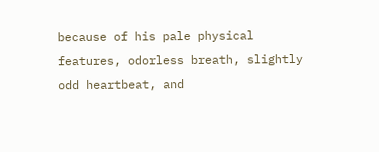because of his pale physical features, odorless breath, slightly odd heartbeat, and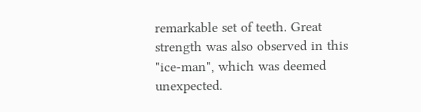remarkable set of teeth. Great strength was also observed in this "ice-man", which was deemed unexpected.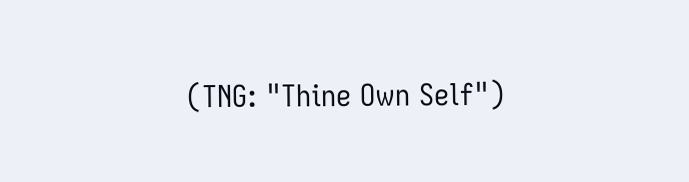(TNG: "Thine Own Self")